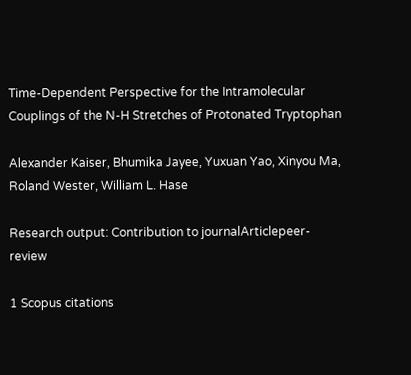Time-Dependent Perspective for the Intramolecular Couplings of the N-H Stretches of Protonated Tryptophan

Alexander Kaiser, Bhumika Jayee, Yuxuan Yao, Xinyou Ma, Roland Wester, William L. Hase

Research output: Contribution to journalArticlepeer-review

1 Scopus citations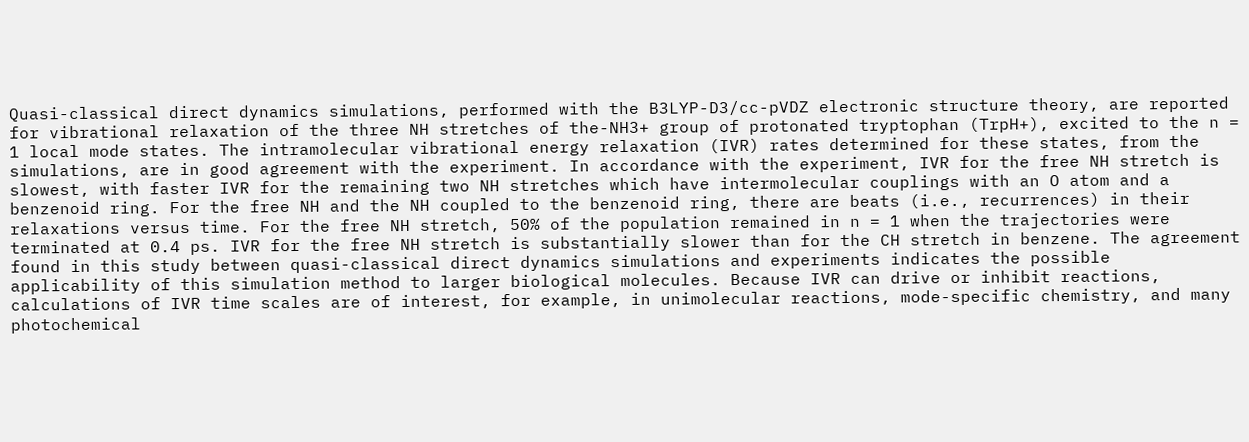Quasi-classical direct dynamics simulations, performed with the B3LYP-D3/cc-pVDZ electronic structure theory, are reported for vibrational relaxation of the three NH stretches of the-NH3+ group of protonated tryptophan (TrpH+), excited to the n = 1 local mode states. The intramolecular vibrational energy relaxation (IVR) rates determined for these states, from the simulations, are in good agreement with the experiment. In accordance with the experiment, IVR for the free NH stretch is slowest, with faster IVR for the remaining two NH stretches which have intermolecular couplings with an O atom and a benzenoid ring. For the free NH and the NH coupled to the benzenoid ring, there are beats (i.e., recurrences) in their relaxations versus time. For the free NH stretch, 50% of the population remained in n = 1 when the trajectories were terminated at 0.4 ps. IVR for the free NH stretch is substantially slower than for the CH stretch in benzene. The agreement found in this study between quasi-classical direct dynamics simulations and experiments indicates the possible applicability of this simulation method to larger biological molecules. Because IVR can drive or inhibit reactions, calculations of IVR time scales are of interest, for example, in unimolecular reactions, mode-specific chemistry, and many photochemical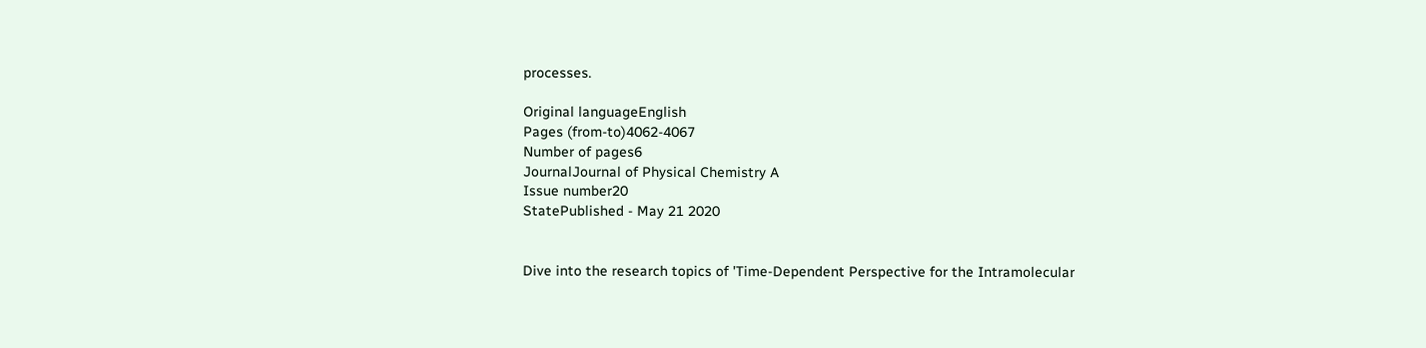processes.

Original languageEnglish
Pages (from-to)4062-4067
Number of pages6
JournalJournal of Physical Chemistry A
Issue number20
StatePublished - May 21 2020


Dive into the research topics of 'Time-Dependent Perspective for the Intramolecular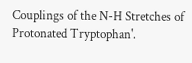Couplings of the N-H Stretches of Protonated Tryptophan'.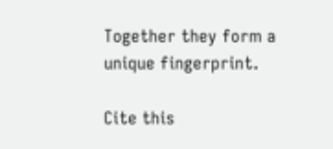Together they form a unique fingerprint.

Cite this